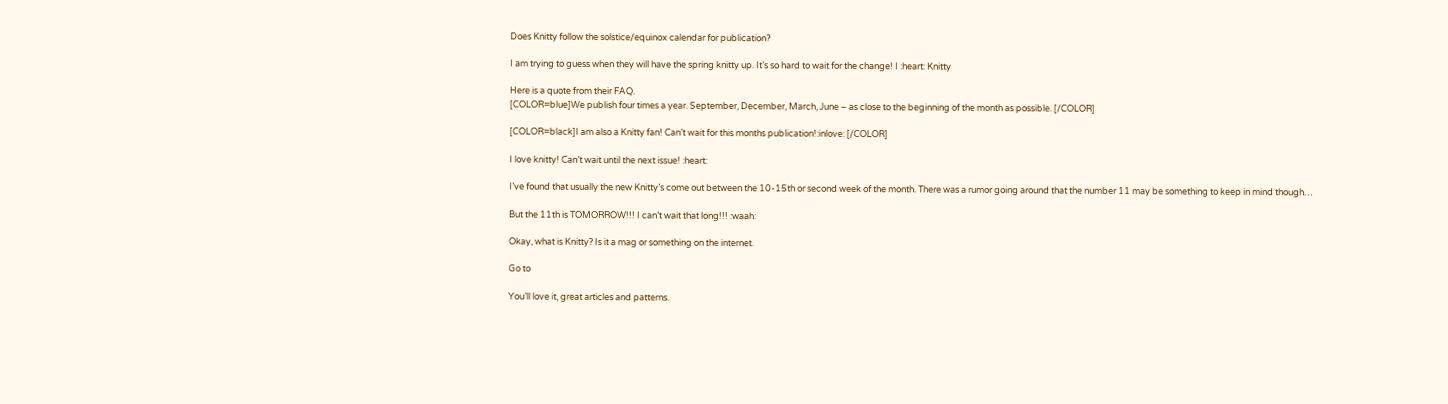Does Knitty follow the solstice/equinox calendar for publication?

I am trying to guess when they will have the spring knitty up. It’s so hard to wait for the change! I :heart: Knitty

Here is a quote from their FAQ.
[COLOR=blue]We publish four times a year. September, December, March, June – as close to the beginning of the month as possible. [/COLOR]

[COLOR=black]I am also a Knitty fan! Can’t wait for this months publication!:inlove: [/COLOR]

I love knitty! Can’t wait until the next issue! :heart:

I’ve found that usually the new Knitty’s come out between the 10-15th or second week of the month. There was a rumor going around that the number 11 may be something to keep in mind though…

But the 11th is TOMORROW!!! I can’t wait that long!!! :waah:

Okay, what is Knitty? Is it a mag or something on the internet.

Go to

You’ll love it, great articles and patterns.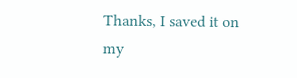Thanks, I saved it on my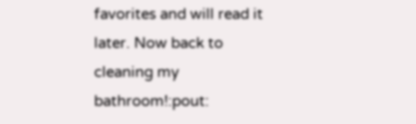favorites and will read it later. Now back to cleaning my bathroom!:pout: